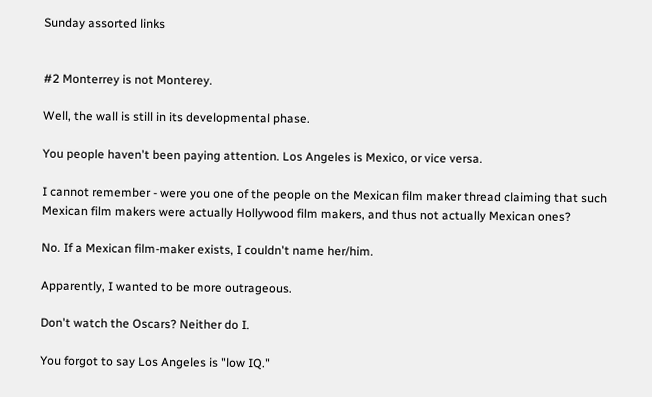Sunday assorted links


#2 Monterrey is not Monterey.

Well, the wall is still in its developmental phase.

You people haven't been paying attention. Los Angeles is Mexico, or vice versa.

I cannot remember - were you one of the people on the Mexican film maker thread claiming that such Mexican film makers were actually Hollywood film makers, and thus not actually Mexican ones?

No. If a Mexican film-maker exists, I couldn't name her/him.

Apparently, I wanted to be more outrageous.

Don't watch the Oscars? Neither do I.

You forgot to say Los Angeles is "low IQ."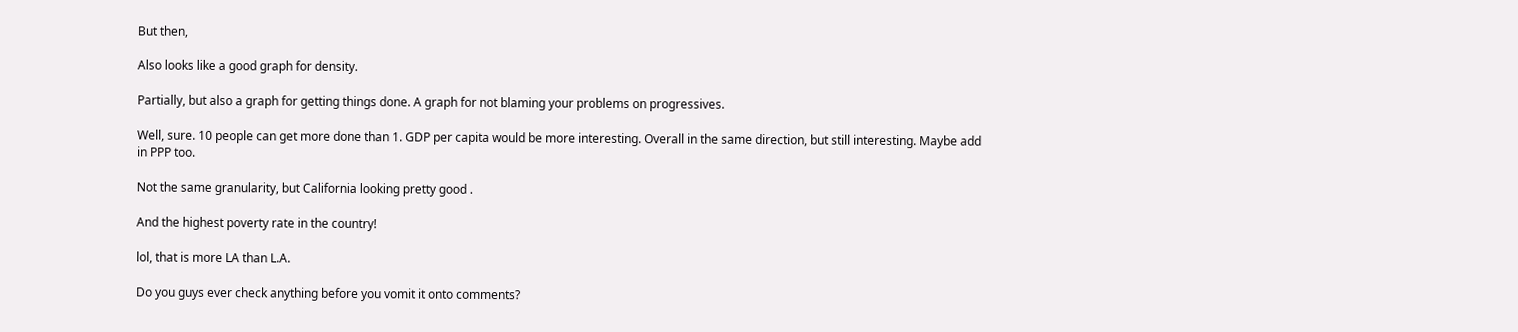But then,

Also looks like a good graph for density.

Partially, but also a graph for getting things done. A graph for not blaming your problems on progressives.

Well, sure. 10 people can get more done than 1. GDP per capita would be more interesting. Overall in the same direction, but still interesting. Maybe add in PPP too.

Not the same granularity, but California looking pretty good .

And the highest poverty rate in the country!

lol, that is more LA than L.A.

Do you guys ever check anything before you vomit it onto comments?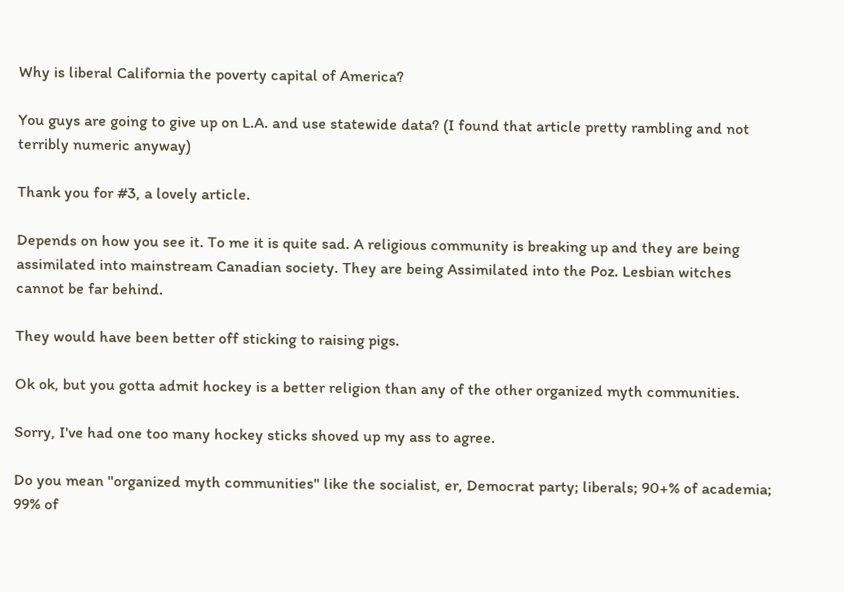Why is liberal California the poverty capital of America?

You guys are going to give up on L.A. and use statewide data? (I found that article pretty rambling and not terribly numeric anyway)

Thank you for #3, a lovely article.

Depends on how you see it. To me it is quite sad. A religious community is breaking up and they are being assimilated into mainstream Canadian society. They are being Assimilated into the Poz. Lesbian witches cannot be far behind.

They would have been better off sticking to raising pigs.

Ok ok, but you gotta admit hockey is a better religion than any of the other organized myth communities.

Sorry, I've had one too many hockey sticks shoved up my ass to agree.

Do you mean "organized myth communities" like the socialist, er, Democrat party; liberals; 90+% of academia; 99% of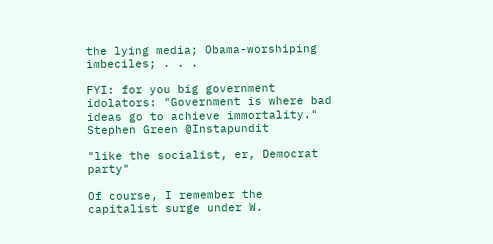the lying media; Obama-worshiping imbeciles; . . .

FYI: for you big government idolators: "Government is where bad ideas go to achieve immortality." Stephen Green @Instapundit

"like the socialist, er, Democrat party"

Of course, I remember the capitalist surge under W.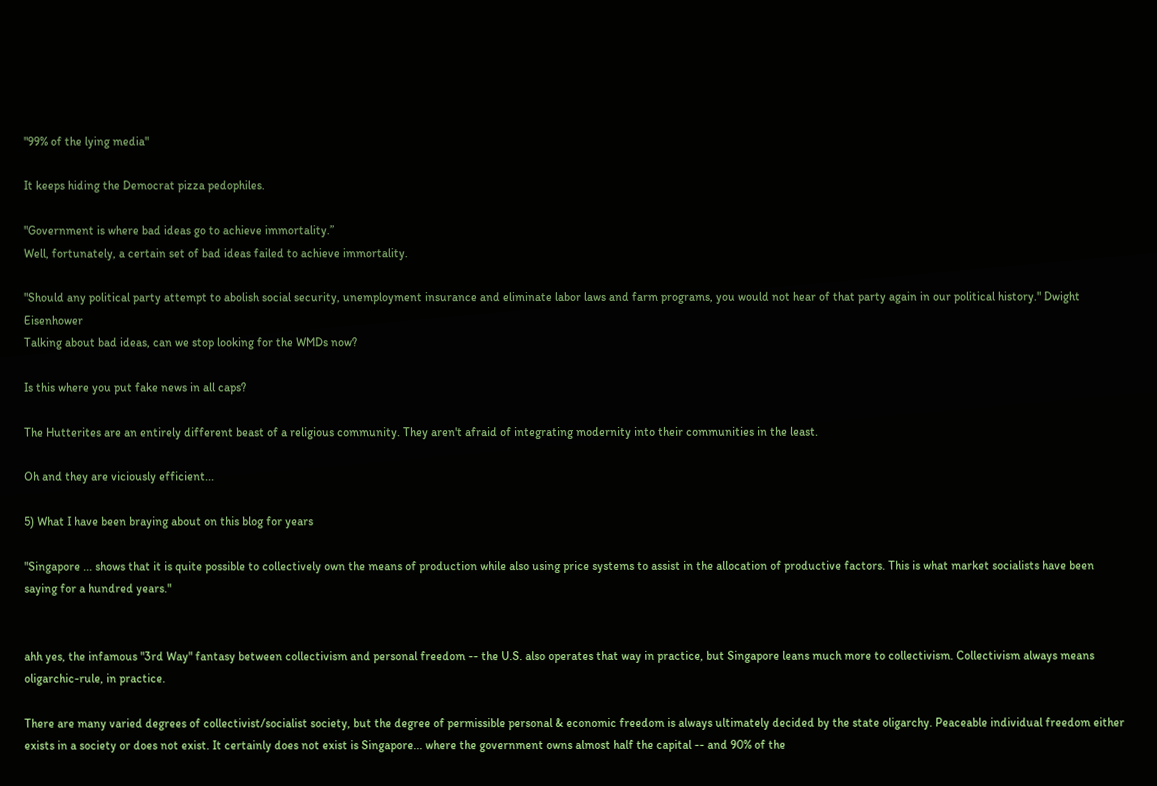"99% of the lying media"

It keeps hiding the Democrat pizza pedophiles.

"Government is where bad ideas go to achieve immortality.”
Well, fortunately, a certain set of bad ideas failed to achieve immortality.

"Should any political party attempt to abolish social security, unemployment insurance and eliminate labor laws and farm programs, you would not hear of that party again in our political history." Dwight Eisenhower
Talking about bad ideas, can we stop looking for the WMDs now?

Is this where you put fake news in all caps?

The Hutterites are an entirely different beast of a religious community. They aren't afraid of integrating modernity into their communities in the least.

Oh and they are viciously efficient...

5) What I have been braying about on this blog for years

"Singapore ... shows that it is quite possible to collectively own the means of production while also using price systems to assist in the allocation of productive factors. This is what market socialists have been saying for a hundred years."


ahh yes, the infamous "3rd Way" fantasy between collectivism and personal freedom -- the U.S. also operates that way in practice, but Singapore leans much more to collectivism. Collectivism always means oligarchic-rule, in practice.

There are many varied degrees of collectivist/socialist society, but the degree of permissible personal & economic freedom is always ultimately decided by the state oligarchy. Peaceable individual freedom either exists in a society or does not exist. It certainly does not exist is Singapore... where the government owns almost half the capital -- and 90% of the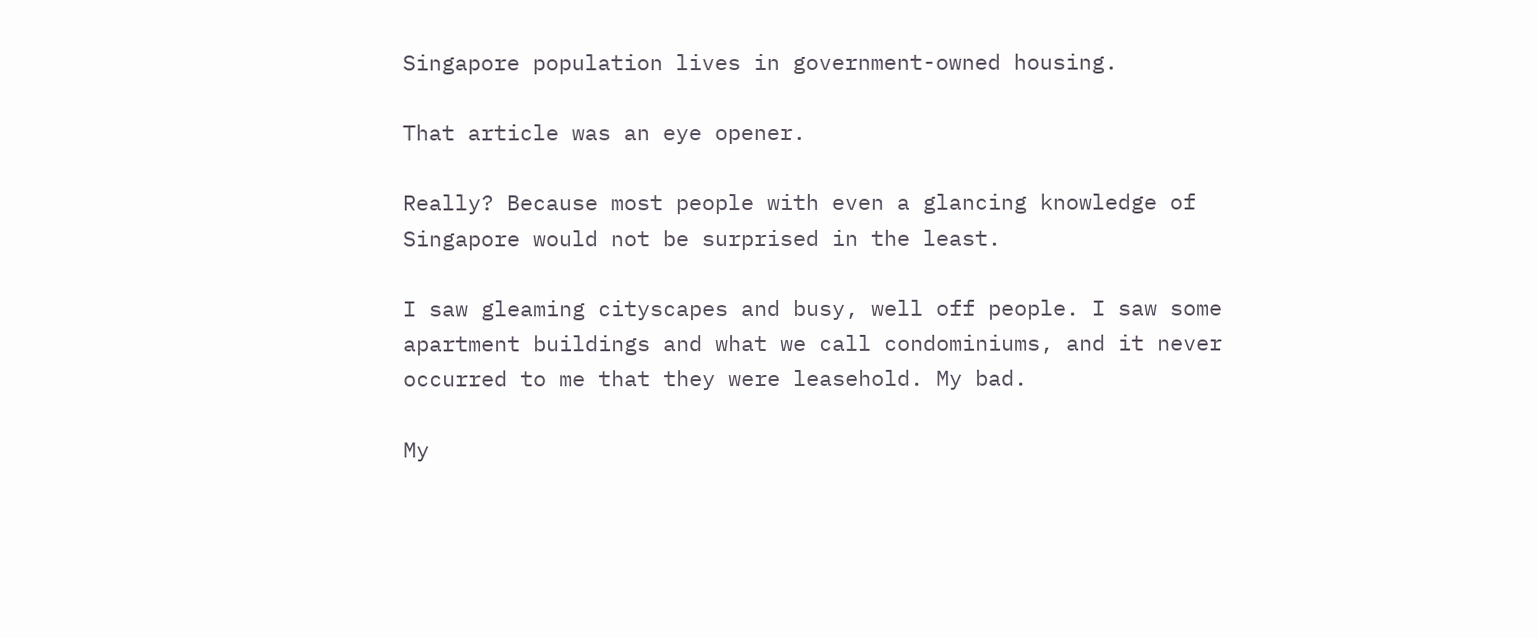Singapore population lives in government-owned housing.

That article was an eye opener.

Really? Because most people with even a glancing knowledge of Singapore would not be surprised in the least.

I saw gleaming cityscapes and busy, well off people. I saw some apartment buildings and what we call condominiums, and it never occurred to me that they were leasehold. My bad.

My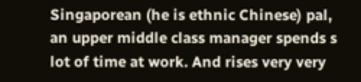Singaporean (he is ethnic Chinese) pal, an upper middle class manager spends s lot of time at work. And rises very very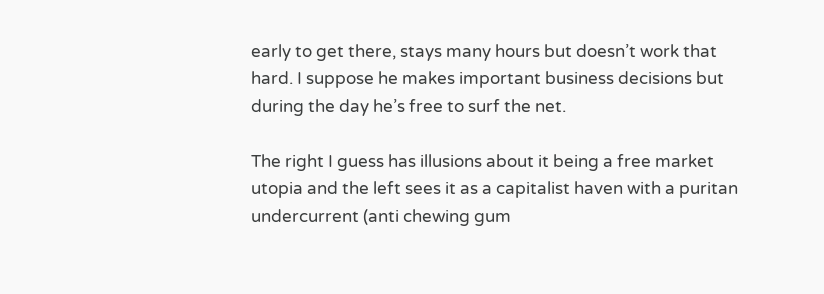early to get there, stays many hours but doesn’t work that hard. I suppose he makes important business decisions but during the day he’s free to surf the net.

The right I guess has illusions about it being a free market utopia and the left sees it as a capitalist haven with a puritan undercurrent (anti chewing gum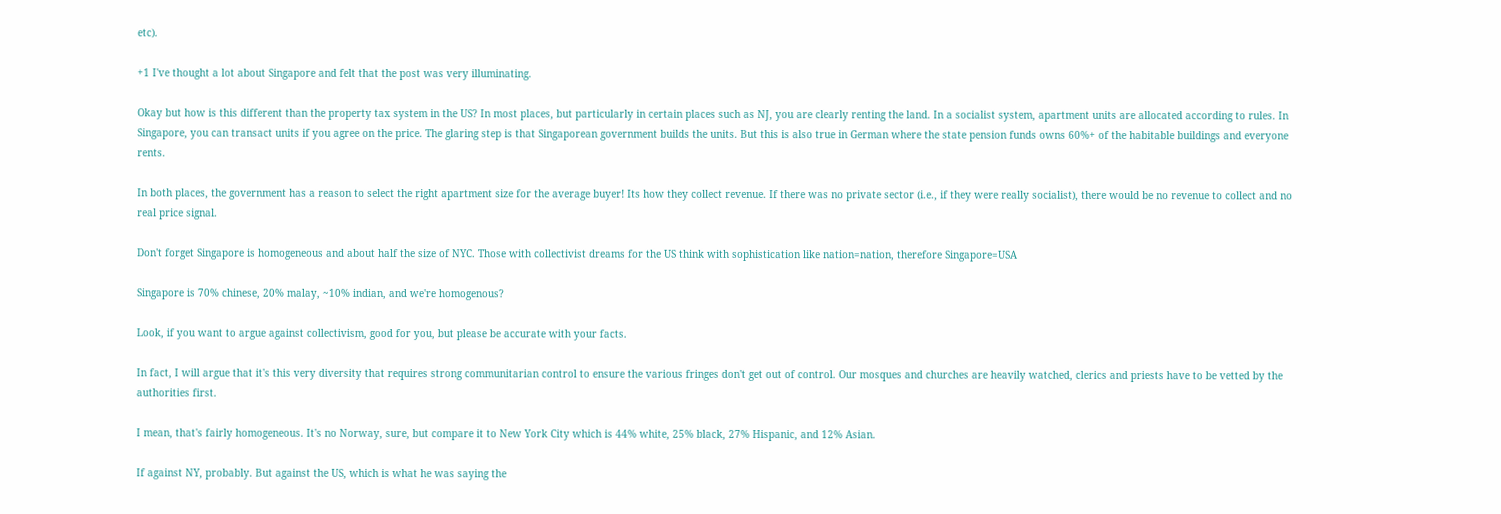etc).

+1 I've thought a lot about Singapore and felt that the post was very illuminating.

Okay but how is this different than the property tax system in the US? In most places, but particularly in certain places such as NJ, you are clearly renting the land. In a socialist system, apartment units are allocated according to rules. In Singapore, you can transact units if you agree on the price. The glaring step is that Singaporean government builds the units. But this is also true in German where the state pension funds owns 60%+ of the habitable buildings and everyone rents.

In both places, the government has a reason to select the right apartment size for the average buyer! Its how they collect revenue. If there was no private sector (i.e., if they were really socialist), there would be no revenue to collect and no real price signal.

Don't forget Singapore is homogeneous and about half the size of NYC. Those with collectivist dreams for the US think with sophistication like nation=nation, therefore Singapore=USA

Singapore is 70% chinese, 20% malay, ~10% indian, and we're homogenous?

Look, if you want to argue against collectivism, good for you, but please be accurate with your facts.

In fact, I will argue that it's this very diversity that requires strong communitarian control to ensure the various fringes don't get out of control. Our mosques and churches are heavily watched, clerics and priests have to be vetted by the authorities first.

I mean, that's fairly homogeneous. It's no Norway, sure, but compare it to New York City which is 44% white, 25% black, 27% Hispanic, and 12% Asian.

If against NY, probably. But against the US, which is what he was saying the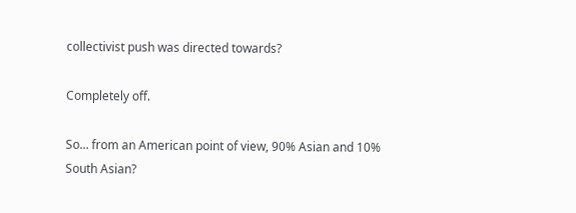collectivist push was directed towards?

Completely off.

So... from an American point of view, 90% Asian and 10% South Asian?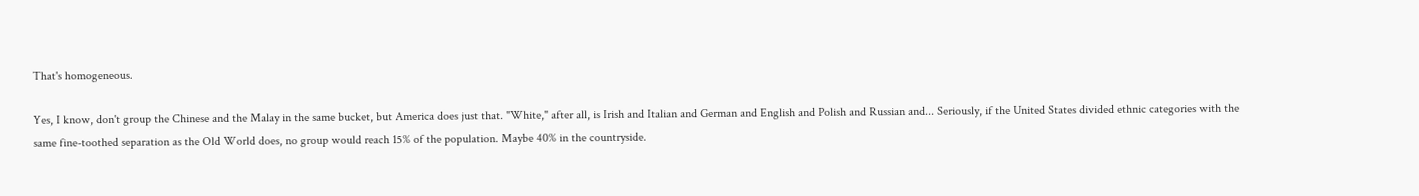That's homogeneous.

Yes, I know, don't group the Chinese and the Malay in the same bucket, but America does just that. "White," after all, is Irish and Italian and German and English and Polish and Russian and... Seriously, if the United States divided ethnic categories with the same fine-toothed separation as the Old World does, no group would reach 15% of the population. Maybe 40% in the countryside.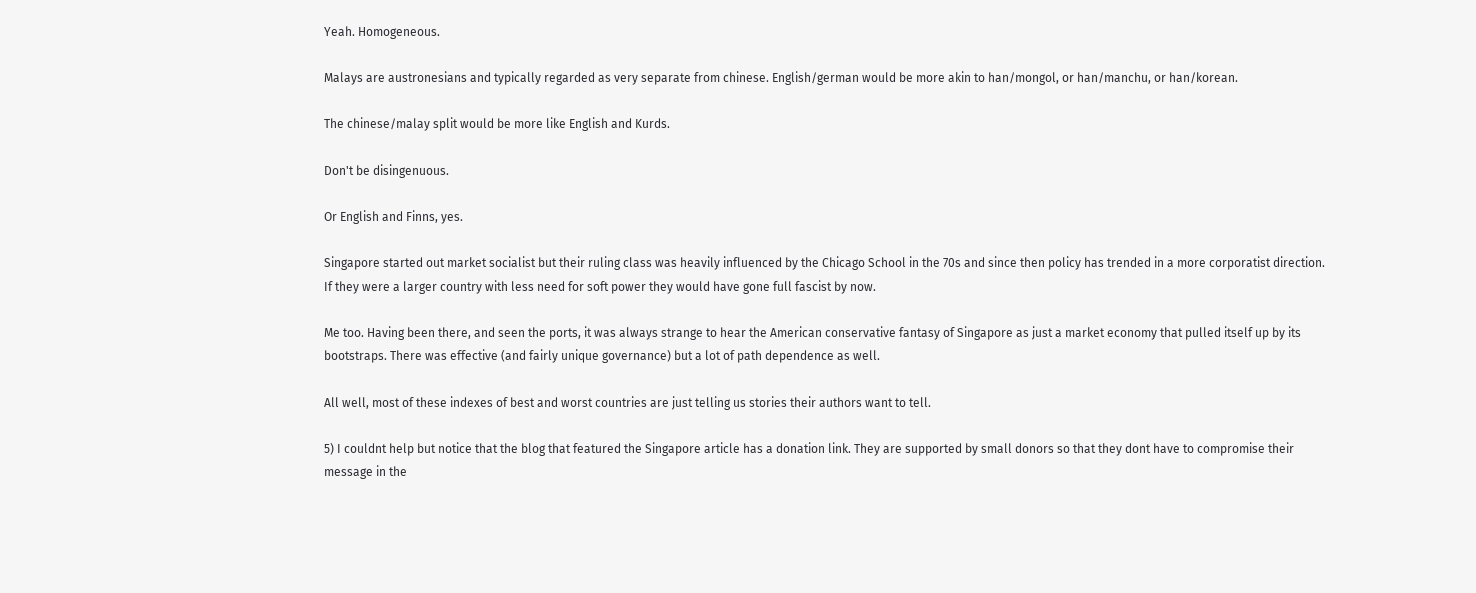Yeah. Homogeneous.

Malays are austronesians and typically regarded as very separate from chinese. English/german would be more akin to han/mongol, or han/manchu, or han/korean.

The chinese/malay split would be more like English and Kurds.

Don't be disingenuous.

Or English and Finns, yes.

Singapore started out market socialist but their ruling class was heavily influenced by the Chicago School in the 70s and since then policy has trended in a more corporatist direction. If they were a larger country with less need for soft power they would have gone full fascist by now.

Me too. Having been there, and seen the ports, it was always strange to hear the American conservative fantasy of Singapore as just a market economy that pulled itself up by its bootstraps. There was effective (and fairly unique governance) but a lot of path dependence as well.

All well, most of these indexes of best and worst countries are just telling us stories their authors want to tell.

5) I couldnt help but notice that the blog that featured the Singapore article has a donation link. They are supported by small donors so that they dont have to compromise their message in the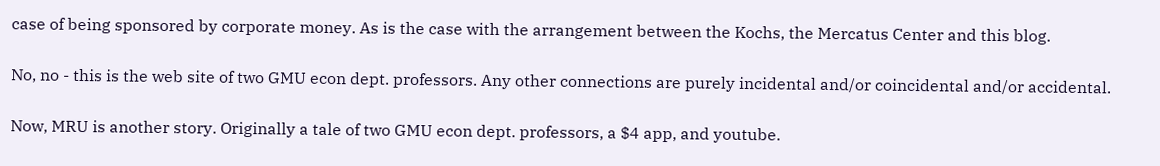case of being sponsored by corporate money. As is the case with the arrangement between the Kochs, the Mercatus Center and this blog.

No, no - this is the web site of two GMU econ dept. professors. Any other connections are purely incidental and/or coincidental and/or accidental.

Now, MRU is another story. Originally a tale of two GMU econ dept. professors, a $4 app, and youtube.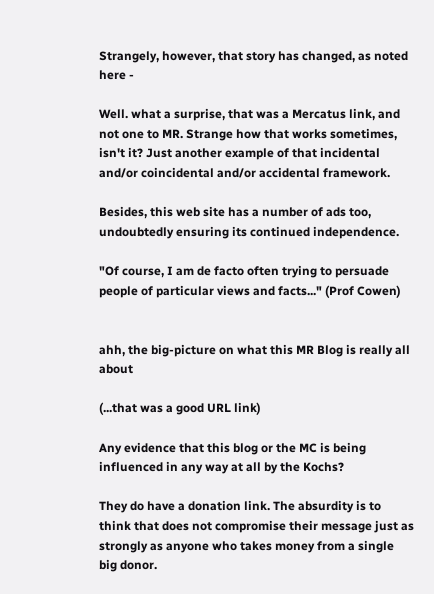Strangely, however, that story has changed, as noted here -

Well. what a surprise, that was a Mercatus link, and not one to MR. Strange how that works sometimes, isn't it? Just another example of that incidental and/or coincidental and/or accidental framework.

Besides, this web site has a number of ads too, undoubtedly ensuring its continued independence.

"Of course, I am de facto often trying to persuade people of particular views and facts..." (Prof Cowen)


ahh, the big-picture on what this MR Blog is really all about

(...that was a good URL link)

Any evidence that this blog or the MC is being influenced in any way at all by the Kochs?

They do have a donation link. The absurdity is to think that does not compromise their message just as strongly as anyone who takes money from a single big donor.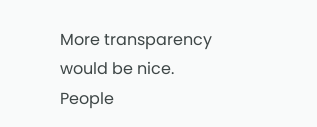More transparency would be nice. People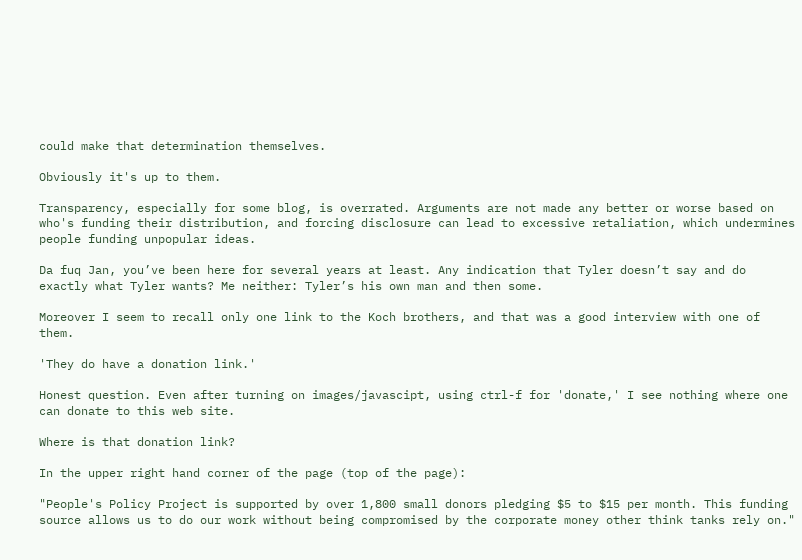could make that determination themselves.

Obviously it's up to them.

Transparency, especially for some blog, is overrated. Arguments are not made any better or worse based on who's funding their distribution, and forcing disclosure can lead to excessive retaliation, which undermines people funding unpopular ideas.

Da fuq Jan, you’ve been here for several years at least. Any indication that Tyler doesn’t say and do exactly what Tyler wants? Me neither: Tyler’s his own man and then some.

Moreover I seem to recall only one link to the Koch brothers, and that was a good interview with one of them.

'They do have a donation link.'

Honest question. Even after turning on images/javascipt, using ctrl-f for 'donate,' I see nothing where one can donate to this web site.

Where is that donation link?

In the upper right hand corner of the page (top of the page):

"People's Policy Project is supported by over 1,800 small donors pledging $5 to $15 per month. This funding source allows us to do our work without being compromised by the corporate money other think tanks rely on."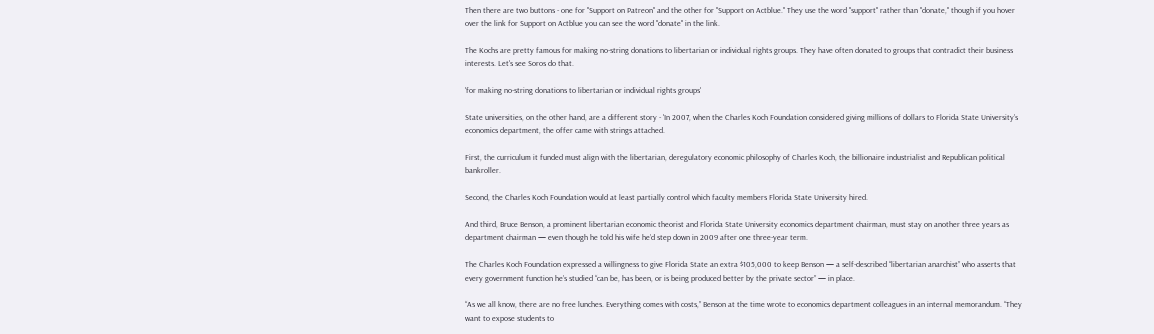Then there are two buttons - one for "Support on Patreon" and the other for "Support on Actblue." They use the word "support" rather than "donate," though if you hover over the link for Support on Actblue you can see the word "donate" in the link.

The Kochs are pretty famous for making no-string donations to libertarian or individual rights groups. They have often donated to groups that contradict their business interests. Let's see Soros do that.

'for making no-string donations to libertarian or individual rights groups'

State universities, on the other hand, are a different story - 'In 2007, when the Charles Koch Foundation considered giving millions of dollars to Florida State University’s economics department, the offer came with strings attached.

First, the curriculum it funded must align with the libertarian, deregulatory economic philosophy of Charles Koch, the billionaire industrialist and Republican political bankroller.

Second, the Charles Koch Foundation would at least partially control which faculty members Florida State University hired.

And third, Bruce Benson, a prominent libertarian economic theorist and Florida State University economics department chairman, must stay on another three years as department chairman — even though he told his wife he’d step down in 2009 after one three-year term.

The Charles Koch Foundation expressed a willingness to give Florida State an extra $105,000 to keep Benson — a self-described “libertarian anarchist” who asserts that every government function he’s studied “can be, has been, or is being produced better by the private sector” — in place.

“As we all know, there are no free lunches. Everything comes with costs,” Benson at the time wrote to economics department colleagues in an internal memorandum. “They want to expose students to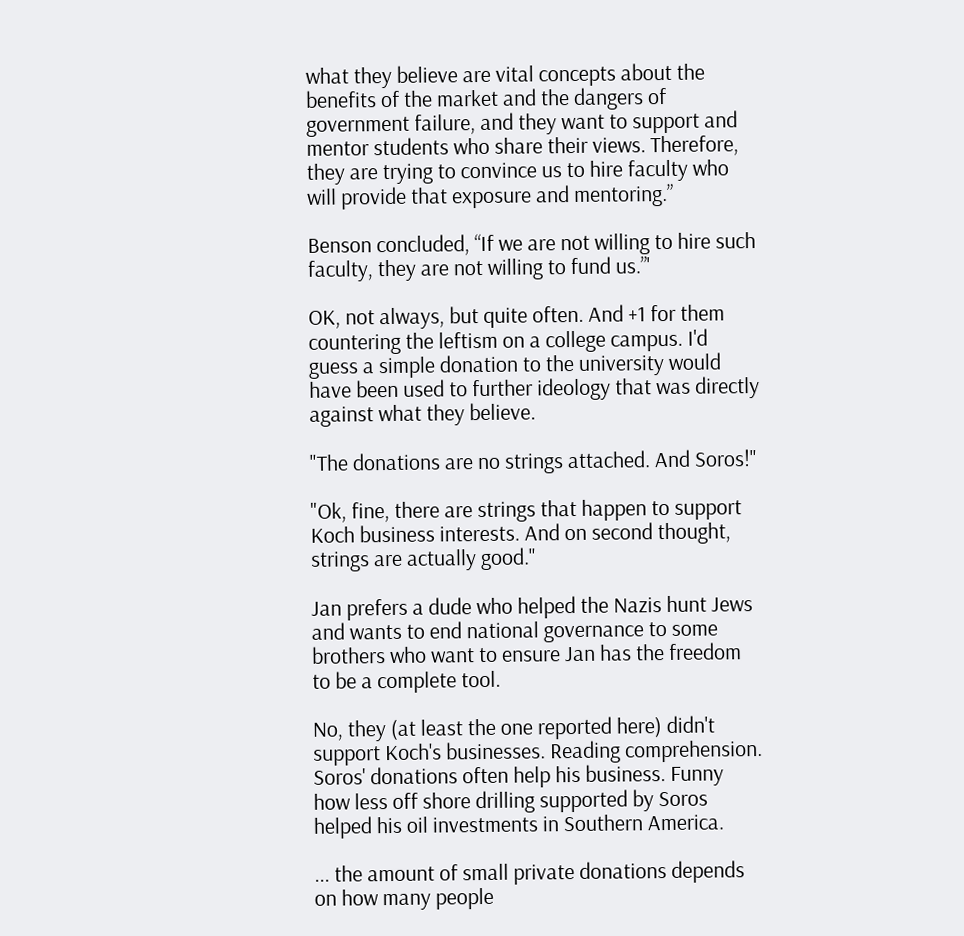what they believe are vital concepts about the benefits of the market and the dangers of government failure, and they want to support and mentor students who share their views. Therefore, they are trying to convince us to hire faculty who will provide that exposure and mentoring.”

Benson concluded, “If we are not willing to hire such faculty, they are not willing to fund us.”'

OK, not always, but quite often. And +1 for them countering the leftism on a college campus. I'd guess a simple donation to the university would have been used to further ideology that was directly against what they believe.

"The donations are no strings attached. And Soros!"

"Ok, fine, there are strings that happen to support Koch business interests. And on second thought, strings are actually good."

Jan prefers a dude who helped the Nazis hunt Jews and wants to end national governance to some brothers who want to ensure Jan has the freedom to be a complete tool.

No, they (at least the one reported here) didn't support Koch's businesses. Reading comprehension. Soros' donations often help his business. Funny how less off shore drilling supported by Soros helped his oil investments in Southern America.

... the amount of small private donations depends on how many people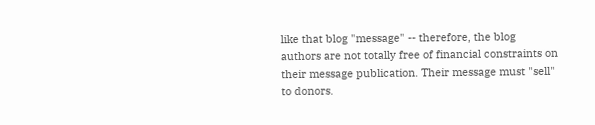like that blog "message" -- therefore, the blog authors are not totally free of financial constraints on their message publication. Their message must "sell" to donors.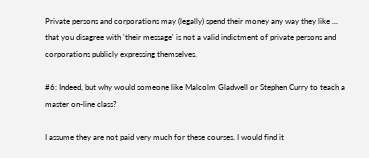Private persons and corporations may (legally) spend their money any way they like ... that you disagree with 'their message' is not a valid indictment of private persons and corporations publicly expressing themselves.

#6: Indeed, but why would someone like Malcolm Gladwell or Stephen Curry to teach a master on-line class?

I assume they are not paid very much for these courses. I would find it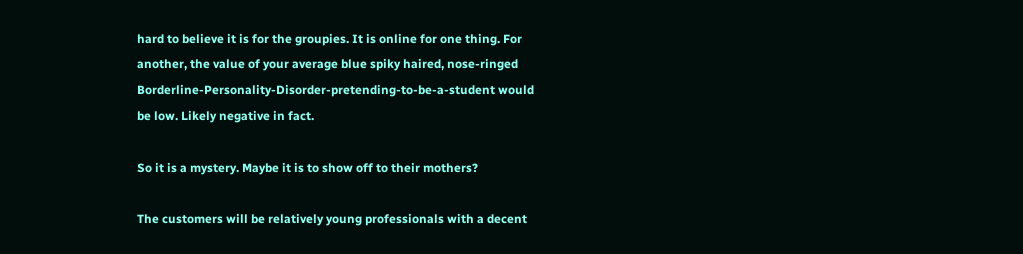hard to believe it is for the groupies. It is online for one thing. For another, the value of your average blue spiky haired, nose-ringed Borderline-Personality-Disorder-pretending-to-be-a-student would be low. Likely negative in fact.

So it is a mystery. Maybe it is to show off to their mothers?

The customers will be relatively young professionals with a decent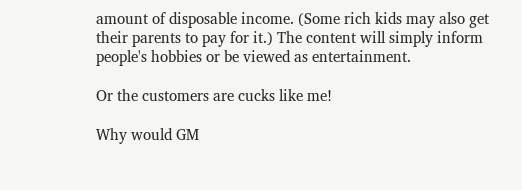amount of disposable income. (Some rich kids may also get their parents to pay for it.) The content will simply inform people's hobbies or be viewed as entertainment.

Or the customers are cucks like me!

Why would GM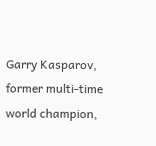Garry Kasparov, former multi-time world champion,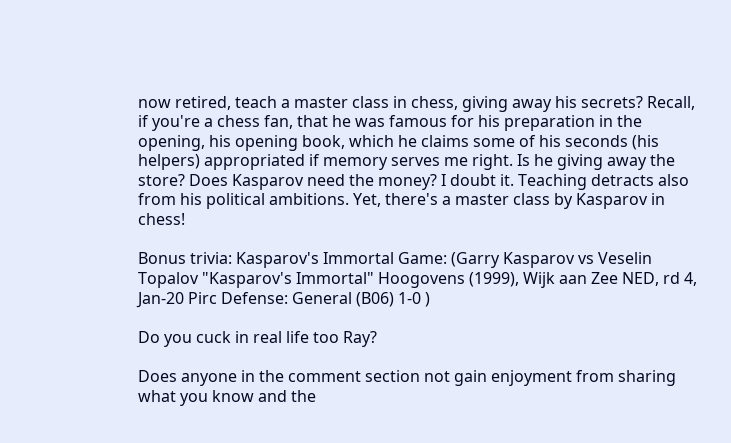now retired, teach a master class in chess, giving away his secrets? Recall, if you're a chess fan, that he was famous for his preparation in the opening, his opening book, which he claims some of his seconds (his helpers) appropriated if memory serves me right. Is he giving away the store? Does Kasparov need the money? I doubt it. Teaching detracts also from his political ambitions. Yet, there's a master class by Kasparov in chess!

Bonus trivia: Kasparov's Immortal Game: (Garry Kasparov vs Veselin Topalov "Kasparov's Immortal" Hoogovens (1999), Wijk aan Zee NED, rd 4, Jan-20 Pirc Defense: General (B06) 1-0 )

Do you cuck in real life too Ray?

Does anyone in the comment section not gain enjoyment from sharing what you know and the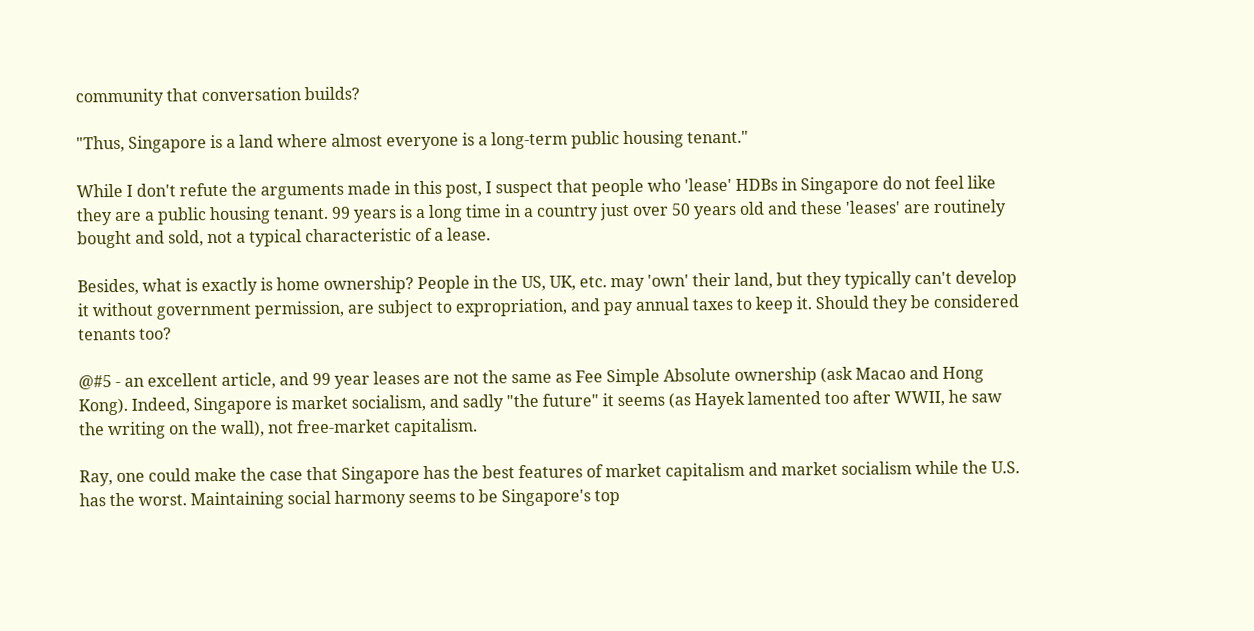community that conversation builds?

"Thus, Singapore is a land where almost everyone is a long-term public housing tenant."

While I don't refute the arguments made in this post, I suspect that people who 'lease' HDBs in Singapore do not feel like they are a public housing tenant. 99 years is a long time in a country just over 50 years old and these 'leases' are routinely bought and sold, not a typical characteristic of a lease.

Besides, what is exactly is home ownership? People in the US, UK, etc. may 'own' their land, but they typically can't develop it without government permission, are subject to expropriation, and pay annual taxes to keep it. Should they be considered tenants too?

@#5 - an excellent article, and 99 year leases are not the same as Fee Simple Absolute ownership (ask Macao and Hong Kong). Indeed, Singapore is market socialism, and sadly "the future" it seems (as Hayek lamented too after WWII, he saw the writing on the wall), not free-market capitalism.

Ray, one could make the case that Singapore has the best features of market capitalism and market socialism while the U.S. has the worst. Maintaining social harmony seems to be Singapore's top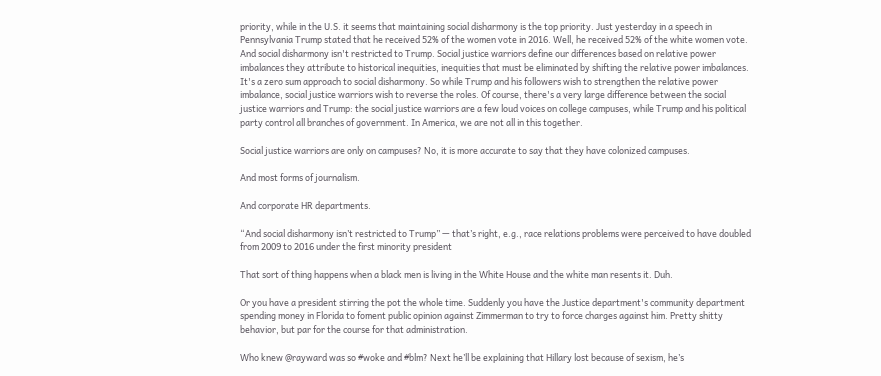priority, while in the U.S. it seems that maintaining social disharmony is the top priority. Just yesterday in a speech in Pennsylvania Trump stated that he received 52% of the women vote in 2016. Well, he received 52% of the white women vote. And social disharmony isn't restricted to Trump. Social justice warriors define our differences based on relative power imbalances they attribute to historical inequities, inequities that must be eliminated by shifting the relative power imbalances. It's a zero sum approach to social disharmony. So while Trump and his followers wish to strengthen the relative power imbalance, social justice warriors wish to reverse the roles. Of course, there's a very large difference between the social justice warriors and Trump: the social justice warriors are a few loud voices on college campuses, while Trump and his political party control all branches of government. In America, we are not all in this together.

Social justice warriors are only on campuses? No, it is more accurate to say that they have colonized campuses.

And most forms of journalism.

And corporate HR departments.

“And social disharmony isn’t restricted to Trump” — that’s right, e.g., race relations problems were perceived to have doubled from 2009 to 2016 under the first minority president

That sort of thing happens when a black men is living in the White House and the white man resents it. Duh.

Or you have a president stirring the pot the whole time. Suddenly you have the Justice department's community department spending money in Florida to foment public opinion against Zimmerman to try to force charges against him. Pretty shitty behavior, but par for the course for that administration.

Who knew @rayward was so #woke and #blm? Next he’ll be explaining that Hillary lost because of sexism, he’s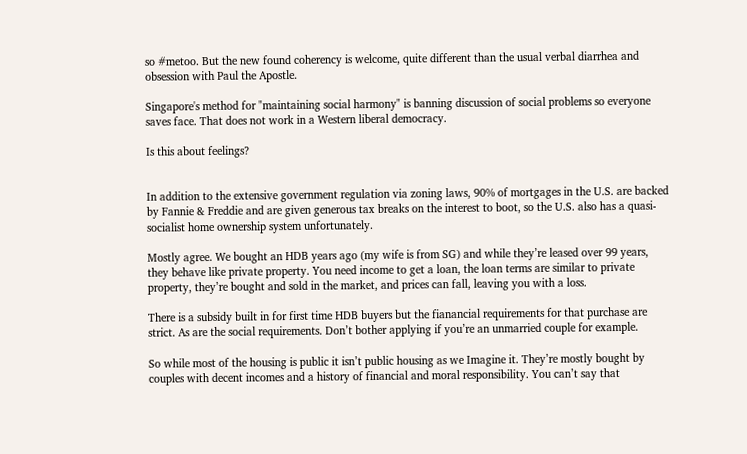so #metoo. But the new found coherency is welcome, quite different than the usual verbal diarrhea and obsession with Paul the Apostle.

Singapore's method for "maintaining social harmony" is banning discussion of social problems so everyone saves face. That does not work in a Western liberal democracy.

Is this about feelings?


In addition to the extensive government regulation via zoning laws, 90% of mortgages in the U.S. are backed by Fannie & Freddie and are given generous tax breaks on the interest to boot, so the U.S. also has a quasi-socialist home ownership system unfortunately.

Mostly agree. We bought an HDB years ago (my wife is from SG) and while they’re leased over 99 years, they behave like private property. You need income to get a loan, the loan terms are similar to private property, they’re bought and sold in the market, and prices can fall, leaving you with a loss.

There is a subsidy built in for first time HDB buyers but the fianancial requirements for that purchase are strict. As are the social requirements. Don’t bother applying if you’re an unmarried couple for example.

So while most of the housing is public it isn’t public housing as we Imagine it. They’re mostly bought by couples with decent incomes and a history of financial and moral responsibility. You can’t say that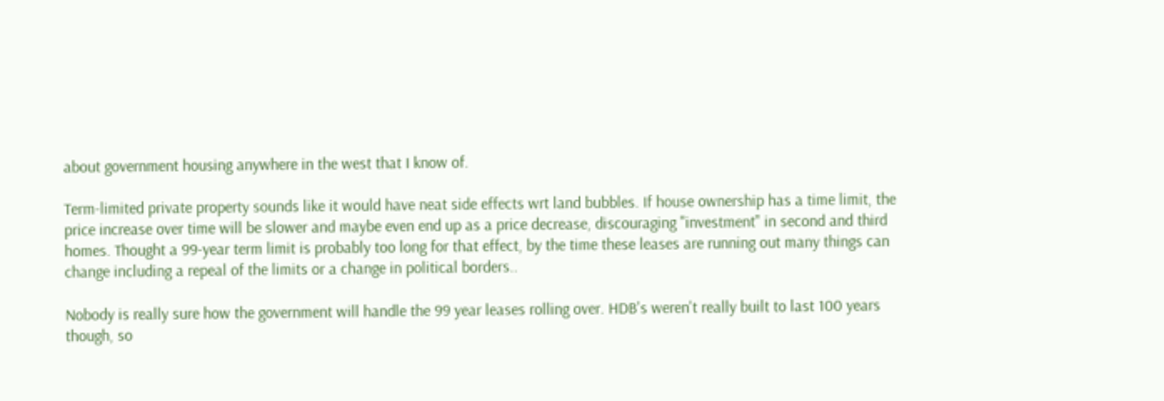about government housing anywhere in the west that I know of.

Term-limited private property sounds like it would have neat side effects wrt land bubbles. If house ownership has a time limit, the price increase over time will be slower and maybe even end up as a price decrease, discouraging "investment" in second and third homes. Thought a 99-year term limit is probably too long for that effect, by the time these leases are running out many things can change including a repeal of the limits or a change in political borders..

Nobody is really sure how the government will handle the 99 year leases rolling over. HDB's weren't really built to last 100 years though, so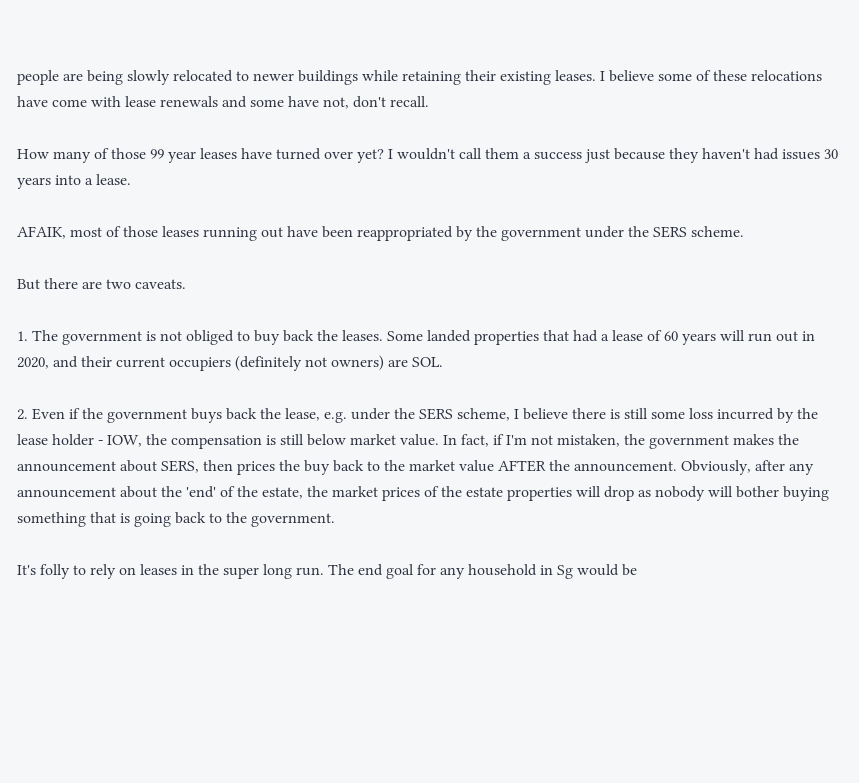people are being slowly relocated to newer buildings while retaining their existing leases. I believe some of these relocations have come with lease renewals and some have not, don't recall.

How many of those 99 year leases have turned over yet? I wouldn't call them a success just because they haven't had issues 30 years into a lease.

AFAIK, most of those leases running out have been reappropriated by the government under the SERS scheme.

But there are two caveats.

1. The government is not obliged to buy back the leases. Some landed properties that had a lease of 60 years will run out in 2020, and their current occupiers (definitely not owners) are SOL.

2. Even if the government buys back the lease, e.g. under the SERS scheme, I believe there is still some loss incurred by the lease holder - IOW, the compensation is still below market value. In fact, if I'm not mistaken, the government makes the announcement about SERS, then prices the buy back to the market value AFTER the announcement. Obviously, after any announcement about the 'end' of the estate, the market prices of the estate properties will drop as nobody will bother buying something that is going back to the government.

It's folly to rely on leases in the super long run. The end goal for any household in Sg would be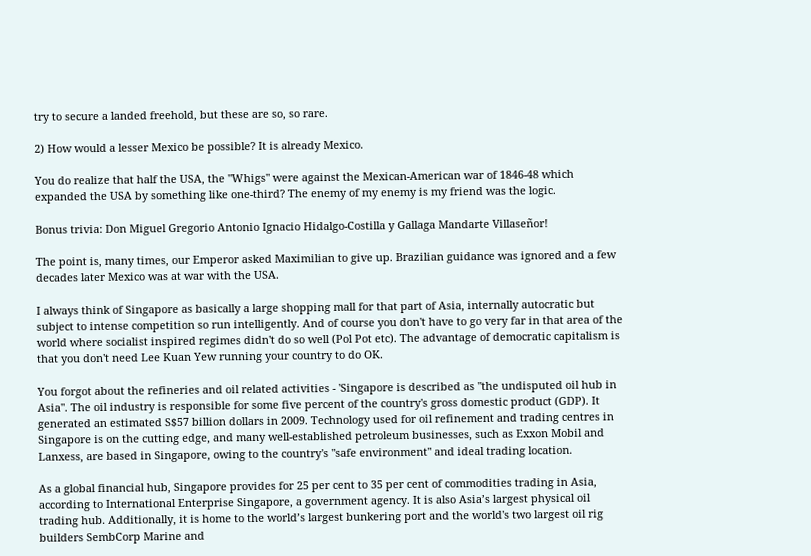try to secure a landed freehold, but these are so, so rare.

2) How would a lesser Mexico be possible? It is already Mexico.

You do realize that half the USA, the "Whigs" were against the Mexican-American war of 1846-48 which expanded the USA by something like one-third? The enemy of my enemy is my friend was the logic.

Bonus trivia: Don Miguel Gregorio Antonio Ignacio Hidalgo-Costilla y Gallaga Mandarte Villaseñor!

The point is, many times, our Emperor asked Maximilian to give up. Brazilian guidance was ignored and a few decades later Mexico was at war with the USA.

I always think of Singapore as basically a large shopping mall for that part of Asia, internally autocratic but subject to intense competition so run intelligently. And of course you don't have to go very far in that area of the world where socialist inspired regimes didn't do so well (Pol Pot etc). The advantage of democratic capitalism is that you don't need Lee Kuan Yew running your country to do OK.

You forgot about the refineries and oil related activities - 'Singapore is described as "the undisputed oil hub in Asia". The oil industry is responsible for some five percent of the country's gross domestic product (GDP). It generated an estimated S$57 billion dollars in 2009. Technology used for oil refinement and trading centres in Singapore is on the cutting edge, and many well-established petroleum businesses, such as Exxon Mobil and Lanxess, are based in Singapore, owing to the country's "safe environment" and ideal trading location.

As a global financial hub, Singapore provides for 25 per cent to 35 per cent of commodities trading in Asia, according to International Enterprise Singapore, a government agency. It is also Asia’s largest physical oil trading hub. Additionally, it is home to the world’s largest bunkering port and the world's two largest oil rig builders SembCorp Marine and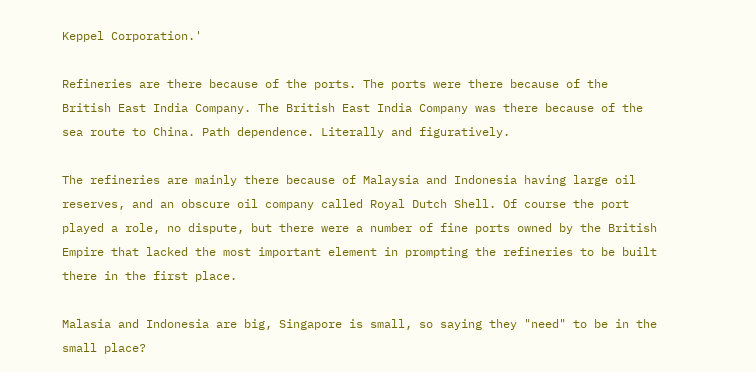Keppel Corporation.'

Refineries are there because of the ports. The ports were there because of the British East India Company. The British East India Company was there because of the sea route to China. Path dependence. Literally and figuratively.

The refineries are mainly there because of Malaysia and Indonesia having large oil reserves, and an obscure oil company called Royal Dutch Shell. Of course the port played a role, no dispute, but there were a number of fine ports owned by the British Empire that lacked the most important element in prompting the refineries to be built there in the first place.

Malasia and Indonesia are big, Singapore is small, so saying they "need" to be in the small place?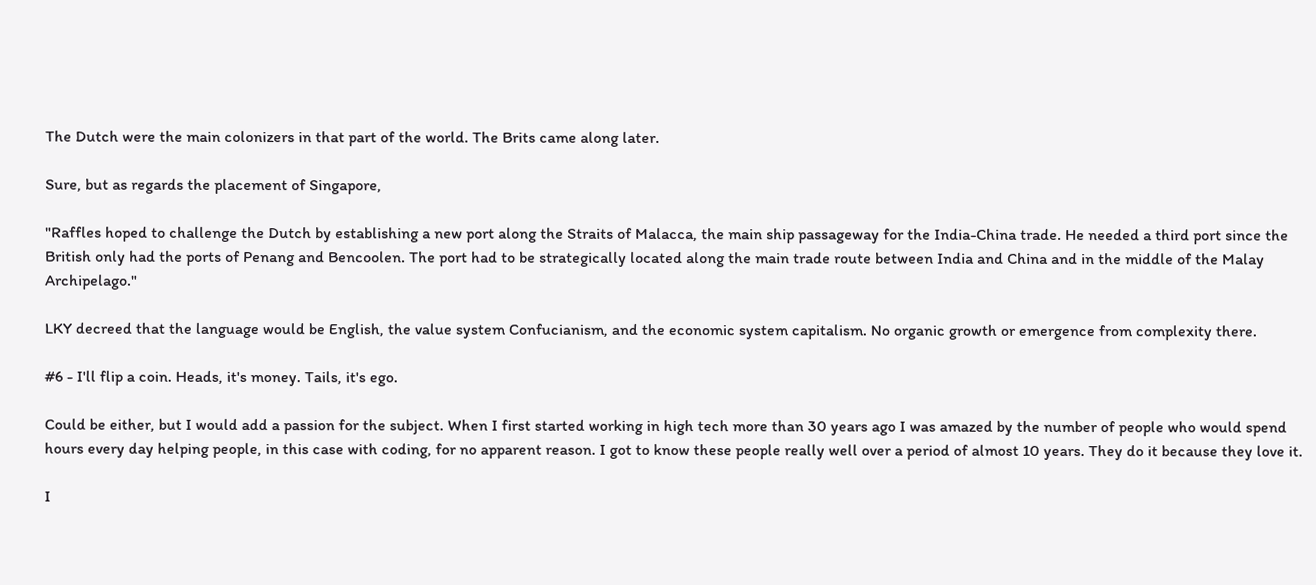The Dutch were the main colonizers in that part of the world. The Brits came along later.

Sure, but as regards the placement of Singapore,

"Raffles hoped to challenge the Dutch by establishing a new port along the Straits of Malacca, the main ship passageway for the India-China trade. He needed a third port since the British only had the ports of Penang and Bencoolen. The port had to be strategically located along the main trade route between India and China and in the middle of the Malay Archipelago."

LKY decreed that the language would be English, the value system Confucianism, and the economic system capitalism. No organic growth or emergence from complexity there.

#6 - I'll flip a coin. Heads, it's money. Tails, it's ego.

Could be either, but I would add a passion for the subject. When I first started working in high tech more than 30 years ago I was amazed by the number of people who would spend hours every day helping people, in this case with coding, for no apparent reason. I got to know these people really well over a period of almost 10 years. They do it because they love it.

I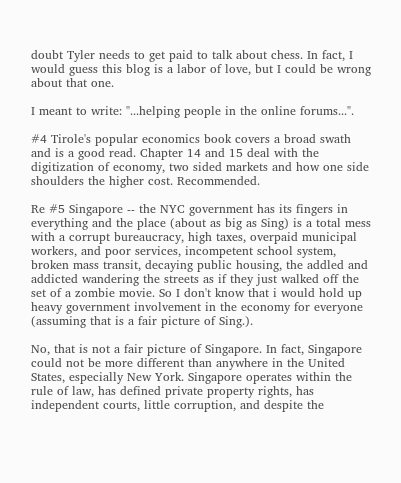doubt Tyler needs to get paid to talk about chess. In fact, I would guess this blog is a labor of love, but I could be wrong about that one.

I meant to write: "...helping people in the online forums...".

#4 Tirole's popular economics book covers a broad swath and is a good read. Chapter 14 and 15 deal with the digitization of economy, two sided markets and how one side shoulders the higher cost. Recommended.

Re #5 Singapore -- the NYC government has its fingers in everything and the place (about as big as Sing) is a total mess with a corrupt bureaucracy, high taxes, overpaid municipal workers, and poor services, incompetent school system, broken mass transit, decaying public housing, the addled and addicted wandering the streets as if they just walked off the set of a zombie movie. So I don't know that i would hold up heavy government involvement in the economy for everyone (assuming that is a fair picture of Sing.).

No, that is not a fair picture of Singapore. In fact, Singapore could not be more different than anywhere in the United States, especially New York. Singapore operates within the rule of law, has defined private property rights, has independent courts, little corruption, and despite the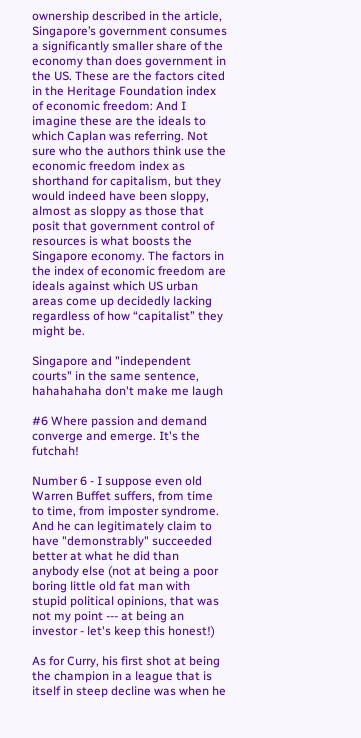ownership described in the article, Singapore’s government consumes a significantly smaller share of the economy than does government in the US. These are the factors cited in the Heritage Foundation index of economic freedom: And I imagine these are the ideals to which Caplan was referring. Not sure who the authors think use the economic freedom index as shorthand for capitalism, but they would indeed have been sloppy, almost as sloppy as those that posit that government control of resources is what boosts the Singapore economy. The factors in the index of economic freedom are ideals against which US urban areas come up decidedly lacking regardless of how “capitalist” they might be.

Singapore and "independent courts" in the same sentence, hahahahaha don't make me laugh

#6 Where passion and demand converge and emerge. It's the futchah!

Number 6 - I suppose even old Warren Buffet suffers, from time to time, from imposter syndrome. And he can legitimately claim to have "demonstrably" succeeded better at what he did than anybody else (not at being a poor boring little old fat man with stupid political opinions, that was not my point --- at being an investor - let's keep this honest!)

As for Curry, his first shot at being the champion in a league that is itself in steep decline was when he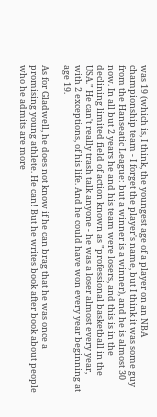was 19 (which is, I think, the youngest age of a player on an NBA championship team - I forget the player's name, but I think it was some guy from the Hanseatic League: but a winner is a winner), and he is almost 30 now. In all but 2 years he and his team were losers, and this is in the declining limited field of action known as "professional basketball in the USA." He can't really trash talk anyone - he was a loser almost every year, with 2 exceptions, of his life. And he could have won every year beginning at age 19.

As for Gladwell, he does not know if he can brag that he was once a promising young athlete. He can! But he writes book after book about people who he admits are more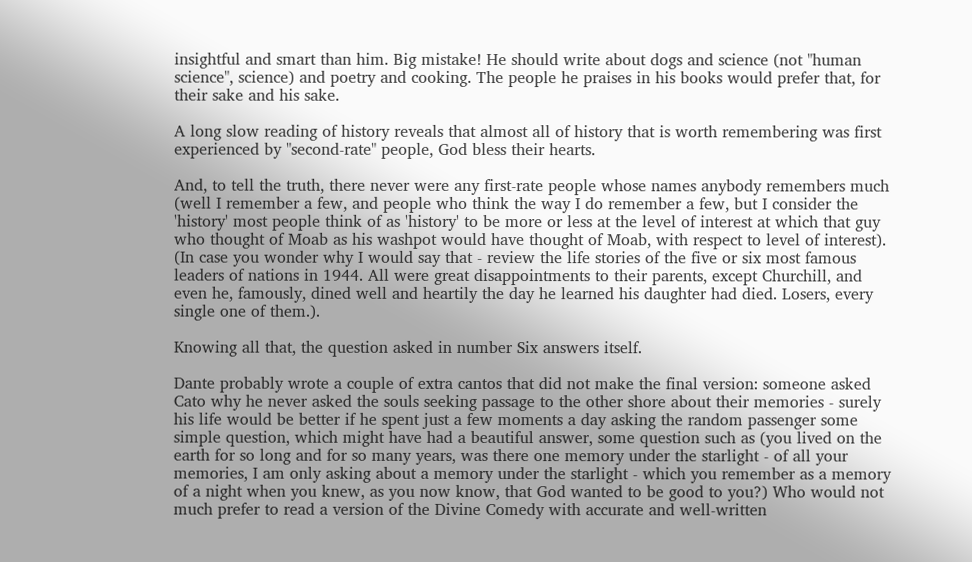insightful and smart than him. Big mistake! He should write about dogs and science (not "human science", science) and poetry and cooking. The people he praises in his books would prefer that, for their sake and his sake.

A long slow reading of history reveals that almost all of history that is worth remembering was first experienced by "second-rate" people, God bless their hearts.

And, to tell the truth, there never were any first-rate people whose names anybody remembers much (well I remember a few, and people who think the way I do remember a few, but I consider the 'history' most people think of as 'history' to be more or less at the level of interest at which that guy who thought of Moab as his washpot would have thought of Moab, with respect to level of interest). (In case you wonder why I would say that - review the life stories of the five or six most famous leaders of nations in 1944. All were great disappointments to their parents, except Churchill, and even he, famously, dined well and heartily the day he learned his daughter had died. Losers, every single one of them.).

Knowing all that, the question asked in number Six answers itself.

Dante probably wrote a couple of extra cantos that did not make the final version: someone asked Cato why he never asked the souls seeking passage to the other shore about their memories - surely his life would be better if he spent just a few moments a day asking the random passenger some simple question, which might have had a beautiful answer, some question such as (you lived on the earth for so long and for so many years, was there one memory under the starlight - of all your memories, I am only asking about a memory under the starlight - which you remember as a memory of a night when you knew, as you now know, that God wanted to be good to you?) Who would not much prefer to read a version of the Divine Comedy with accurate and well-written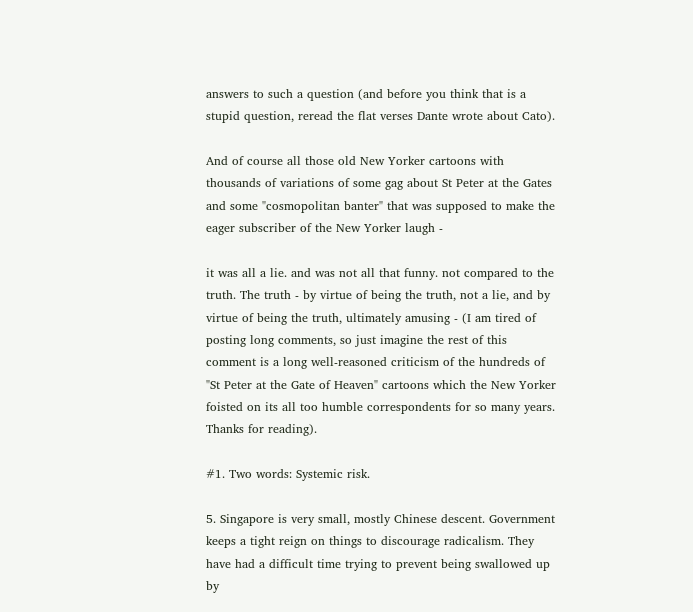answers to such a question (and before you think that is a stupid question, reread the flat verses Dante wrote about Cato).

And of course all those old New Yorker cartoons with thousands of variations of some gag about St Peter at the Gates and some "cosmopolitan banter" that was supposed to make the eager subscriber of the New Yorker laugh -

it was all a lie. and was not all that funny. not compared to the truth. The truth - by virtue of being the truth, not a lie, and by virtue of being the truth, ultimately amusing - (I am tired of posting long comments, so just imagine the rest of this comment is a long well-reasoned criticism of the hundreds of "St Peter at the Gate of Heaven" cartoons which the New Yorker foisted on its all too humble correspondents for so many years. Thanks for reading).

#1. Two words: Systemic risk.

5. Singapore is very small, mostly Chinese descent. Government keeps a tight reign on things to discourage radicalism. They have had a difficult time trying to prevent being swallowed up by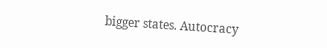bigger states. Autocracy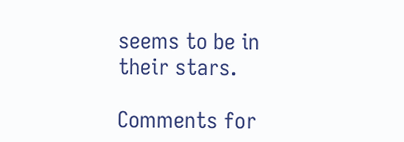seems to be in their stars.

Comments for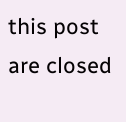this post are closed